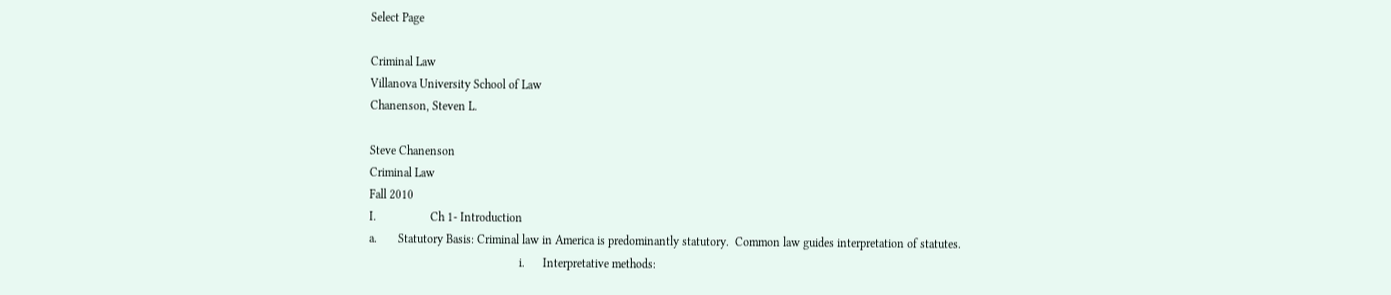Select Page

Criminal Law
Villanova University School of Law
Chanenson, Steven L.

Steve Chanenson
Criminal Law
Fall 2010
I.                  Ch 1- Introduction
a.       Statutory Basis: Criminal law in America is predominantly statutory.  Common law guides interpretation of statutes.
                                                  i.      Interpretative methods: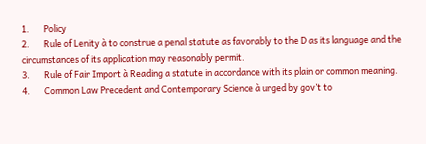1.       Policy
2.       Rule of Lenity à to construe a penal statute as favorably to the D as its language and the circumstances of its application may reasonably permit.
3.       Rule of Fair Import à Reading a statute in accordance with its plain or common meaning.
4.       Common Law Precedent and Contemporary Science à urged by gov’t to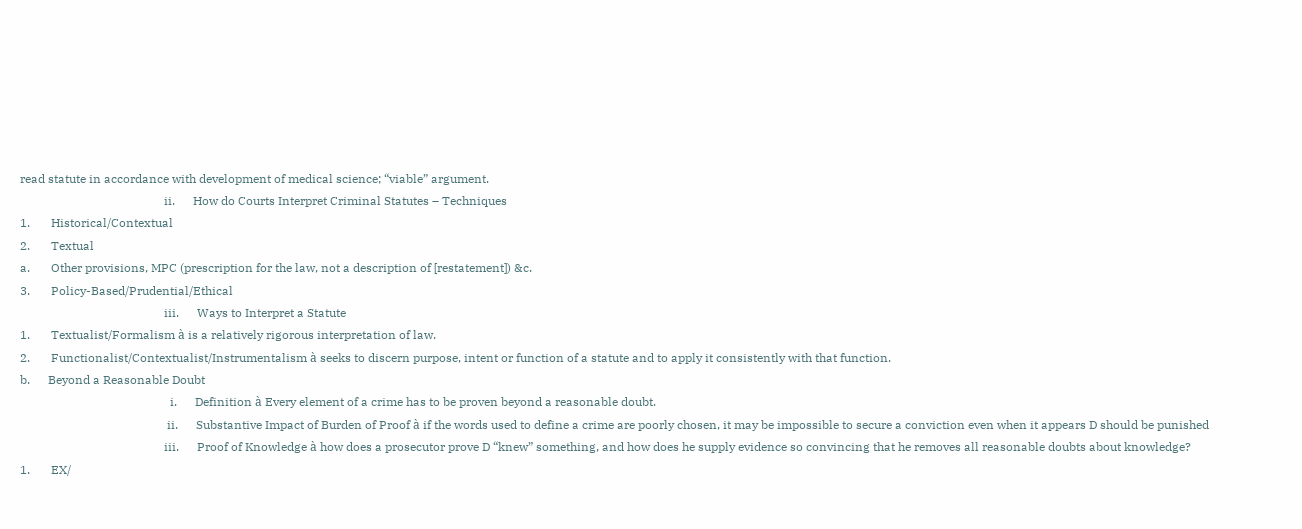read statute in accordance with development of medical science; “viable” argument.
                                                ii.      How do Courts Interpret Criminal Statutes – Techniques
1.       Historical/Contextual
2.       Textual
a.       Other provisions, MPC (prescription for the law, not a description of [restatement]) &c.
3.       Policy-Based/Prudential/Ethical
                                                iii.      Ways to Interpret a Statute
1.       Textualist/Formalism à is a relatively rigorous interpretation of law.
2.       Functionalist/Contextualist/Instrumentalism à seeks to discern purpose, intent or function of a statute and to apply it consistently with that function.
b.      Beyond a Reasonable Doubt
                                                  i.      Definition à Every element of a crime has to be proven beyond a reasonable doubt.
                                                 ii.      Substantive Impact of Burden of Proof à if the words used to define a crime are poorly chosen, it may be impossible to secure a conviction even when it appears D should be punished
                                                iii.      Proof of Knowledge à how does a prosecutor prove D “knew” something, and how does he supply evidence so convincing that he removes all reasonable doubts about knowledge?
1.       EX/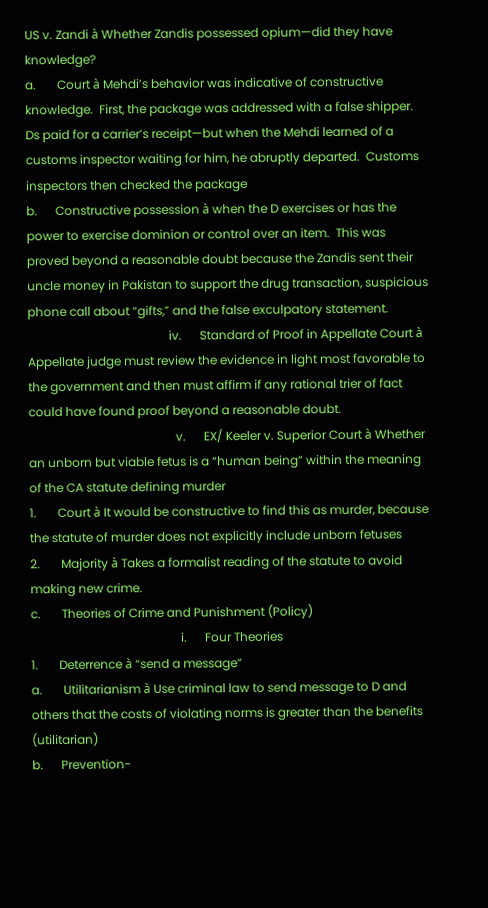US v. Zandi à Whether Zandis possessed opium—did they have knowledge?
a.       Court à Mehdi’s behavior was indicative of constructive knowledge.  First, the package was addressed with a false shipper.  Ds paid for a carrier’s receipt—but when the Mehdi learned of a customs inspector waiting for him, he abruptly departed.  Customs inspectors then checked the package
b.      Constructive possession à when the D exercises or has the power to exercise dominion or control over an item.  This was proved beyond a reasonable doubt because the Zandis sent their uncle money in Pakistan to support the drug transaction, suspicious phone call about “gifts,” and the false exculpatory statement.
                                               iv.      Standard of Proof in Appellate Court à Appellate judge must review the evidence in light most favorable to the government and then must affirm if any rational trier of fact could have found proof beyond a reasonable doubt.
                                                 v.      EX/ Keeler v. Superior Court à Whether an unborn but viable fetus is a “human being” within the meaning of the CA statute defining murder
1.       Court à It would be constructive to find this as murder, because the statute of murder does not explicitly include unborn fetuses
2.       Majority à Takes a formalist reading of the statute to avoid making new crime.
c.       Theories of Crime and Punishment (Policy)
                                                  i.      Four Theories
1.       Deterrence à “send a message”
a.       Utilitarianism à Use criminal law to send message to D and others that the costs of violating norms is greater than the benefits (utilitarian)
b.      Prevention-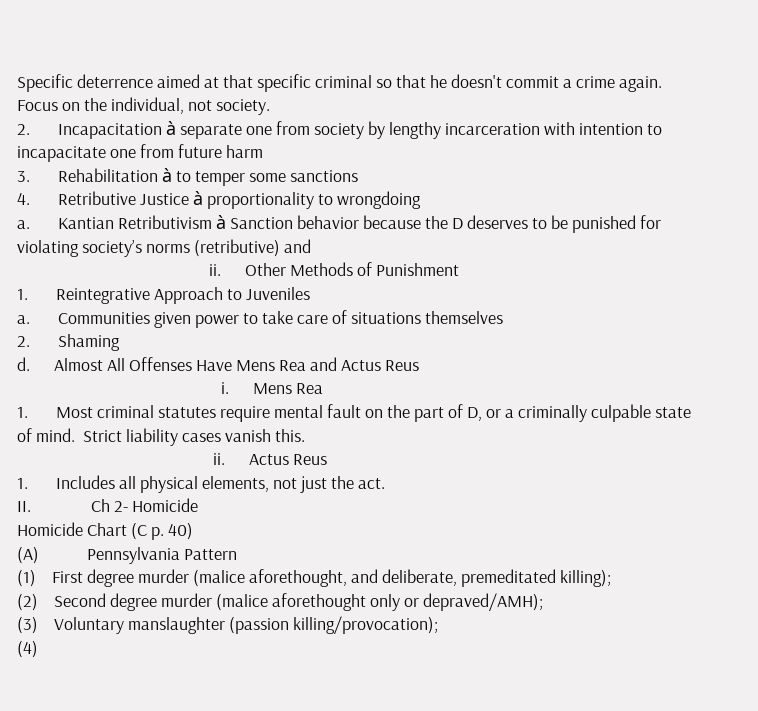Specific deterrence aimed at that specific criminal so that he doesn't commit a crime again. Focus on the individual, not society.
2.       Incapacitation à separate one from society by lengthy incarceration with intention to incapacitate one from future harm
3.       Rehabilitation à to temper some sanctions
4.       Retributive Justice à proportionality to wrongdoing
a.       Kantian Retributivism à Sanction behavior because the D deserves to be punished for violating society’s norms (retributive) and
                                                ii.      Other Methods of Punishment
1.       Reintegrative Approach to Juveniles
a.       Communities given power to take care of situations themselves
2.       Shaming
d.      Almost All Offenses Have Mens Rea and Actus Reus
                                                   i.      Mens Rea
1.       Most criminal statutes require mental fault on the part of D, or a criminally culpable state of mind.  Strict liability cases vanish this.
                                                 ii.      Actus Reus
1.       Includes all physical elements, not just the act.
II.               Ch 2- Homicide
Homicide Chart (C p. 40)
(A)            Pennsylvania Pattern
(1)    First degree murder (malice aforethought, and deliberate, premeditated killing);
(2)    Second degree murder (malice aforethought only or depraved/AMH);
(3)    Voluntary manslaughter (passion killing/provocation);
(4)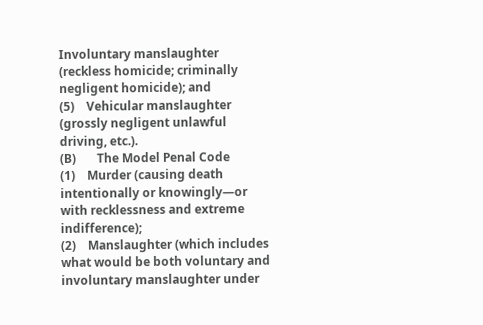Involuntary manslaughter (reckless homicide; criminally negligent homicide); and
(5)    Vehicular manslaughter (grossly negligent unlawful driving, etc.).
(B)       The Model Penal Code
(1)    Murder (causing death intentionally or knowingly—or with recklessness and extreme indifference);
(2)    Manslaughter (which includes what would be both voluntary and involuntary manslaughter under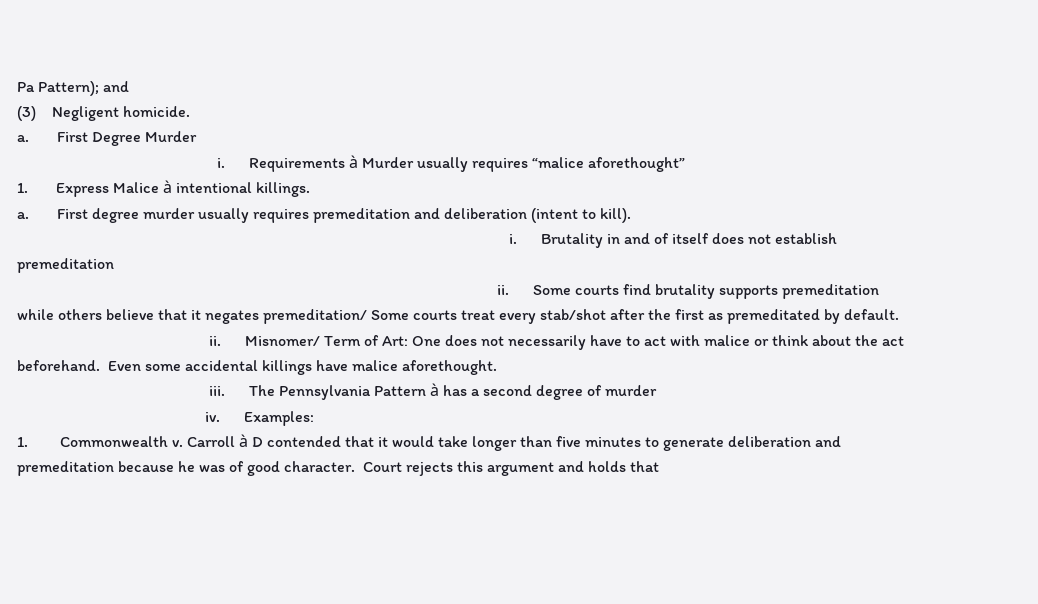Pa Pattern); and
(3)    Negligent homicide.
a.       First Degree Murder
                                                  i.      Requirements à Murder usually requires “malice aforethought”
1.       Express Malice à intentional killings.
a.       First degree murder usually requires premeditation and deliberation (intent to kill).
                                                                                                                           i.      Brutality in and of itself does not establish premeditation
                                                                                                                        ii.      Some courts find brutality supports premeditation while others believe that it negates premeditation/ Some courts treat every stab/shot after the first as premeditated by default.
                                                ii.      Misnomer/ Term of Art: One does not necessarily have to act with malice or think about the act beforehand.  Even some accidental killings have malice aforethought.
                                                iii.      The Pennsylvania Pattern à has a second degree of murder
                                               iv.      Examples:
1.        Commonwealth v. Carroll à D contended that it would take longer than five minutes to generate deliberation and premeditation because he was of good character.  Court rejects this argument and holds that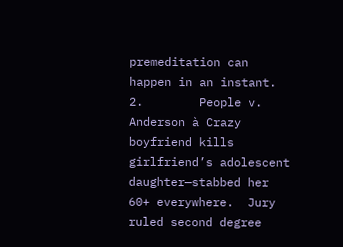premeditation can happen in an instant.
2.        People v. Anderson à Crazy boyfriend kills girlfriend’s adolescent daughter—stabbed her 60+ everywhere.  Jury ruled second degree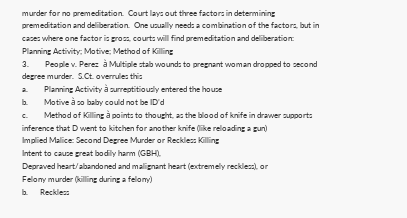murder for no premeditation.  Court lays out three factors in determining premeditation and deliberation.  One usually needs a combination of the factors, but in cases where one factor is gross, courts will find premeditation and deliberation: Planning Activity; Motive; Method of Killing
3.        People v. Perez  à Multiple stab wounds to pregnant woman dropped to second degree murder.  S.Ct. overrules this
a.        Planning Activity à surreptitiously entered the house
b.        Motive à so baby could not be ID’d
c.        Method of Killing à points to thought, as the blood of knife in drawer supports inference that D went to kitchen for another knife (like reloading a gun)
Implied Malice: Second Degree Murder or Reckless Killing
Intent to cause great bodily harm (GBH),
Depraved heart/abandoned and malignant heart (extremely reckless), or
Felony murder (killing during a felony)
b.      Reckless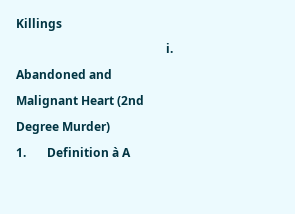Killings
                                                  i.      Abandoned and Malignant Heart (2nd Degree Murder)
1.       Definition à A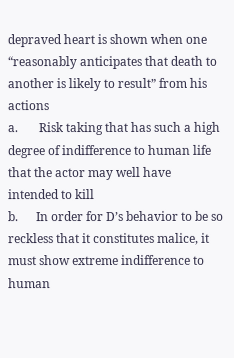depraved heart is shown when one “reasonably anticipates that death to another is likely to result” from his actions
a.       Risk taking that has such a high degree of indifference to human life that the actor may well have intended to kill
b.      In order for D’s behavior to be so reckless that it constitutes malice, it must show extreme indifference to human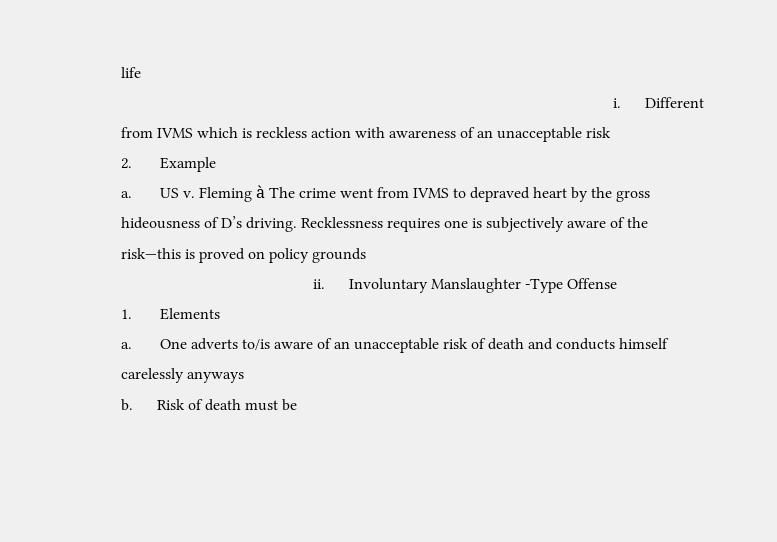life
                                                                                                                           i.      Different from IVMS which is reckless action with awareness of an unacceptable risk
2.       Example
a.       US v. Fleming à The crime went from IVMS to depraved heart by the gross hideousness of D’s driving. Recklessness requires one is subjectively aware of the risk—this is proved on policy grounds
                                                ii.      Involuntary Manslaughter -Type Offense
1.       Elements
a.       One adverts to/is aware of an unacceptable risk of death and conducts himself carelessly anyways
b.      Risk of death must be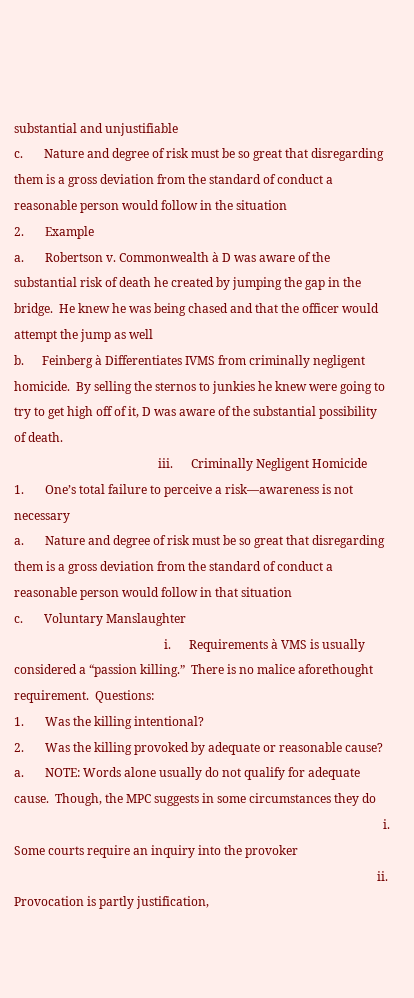substantial and unjustifiable
c.       Nature and degree of risk must be so great that disregarding them is a gross deviation from the standard of conduct a reasonable person would follow in the situation
2.       Example
a.       Robertson v. Commonwealth à D was aware of the substantial risk of death he created by jumping the gap in the bridge.  He knew he was being chased and that the officer would attempt the jump as well
b.      Feinberg à Differentiates IVMS from criminally negligent homicide.  By selling the sternos to junkies he knew were going to try to get high off of it, D was aware of the substantial possibility of death.
                                                iii.      Criminally Negligent Homicide
1.       One’s total failure to perceive a risk—awareness is not necessary
a.       Nature and degree of risk must be so great that disregarding them is a gross deviation from the standard of conduct a reasonable person would follow in that situation
c.       Voluntary Manslaughter
                                                  i.      Requirements à VMS is usually considered a “passion killing.”  There is no malice aforethought requirement.  Questions:
1.       Was the killing intentional?
2.       Was the killing provoked by adequate or reasonable cause?
a.       NOTE: Words alone usually do not qualify for adequate cause.  Though, the MPC suggests in some circumstances they do
                                                                                                                           i.      Some courts require an inquiry into the provoker
                                                                                                                         ii.      Provocation is partly justification,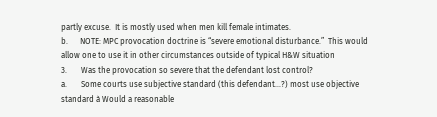partly excuse.  It is mostly used when men kill female intimates.
b.      NOTE: MPC provocation doctrine is “severe emotional disturbance.”  This would allow one to use it in other circumstances outside of typical H&W situation
3.       Was the provocation so severe that the defendant lost control?
a.       Some courts use subjective standard (this defendant…?) most use objective standard à Would a reasonable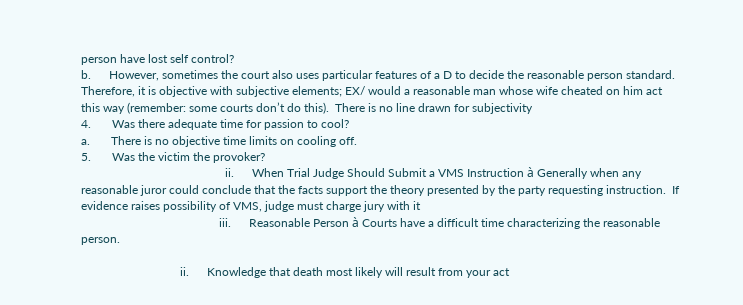person have lost self control?
b.      However, sometimes the court also uses particular features of a D to decide the reasonable person standard.  Therefore, it is objective with subjective elements; EX/ would a reasonable man whose wife cheated on him act this way (remember: some courts don’t do this).  There is no line drawn for subjectivity
4.       Was there adequate time for passion to cool?
a.       There is no objective time limits on cooling off.
5.       Was the victim the provoker?
                                                ii.      When Trial Judge Should Submit a VMS Instruction à Generally when any reasonable juror could conclude that the facts support the theory presented by the party requesting instruction.  If evidence raises possibility of VMS, judge must charge jury with it
                                              iii.      Reasonable Person à Courts have a difficult time characterizing the reasonable person.

                                 ii.      Knowledge that death most likely will result from your act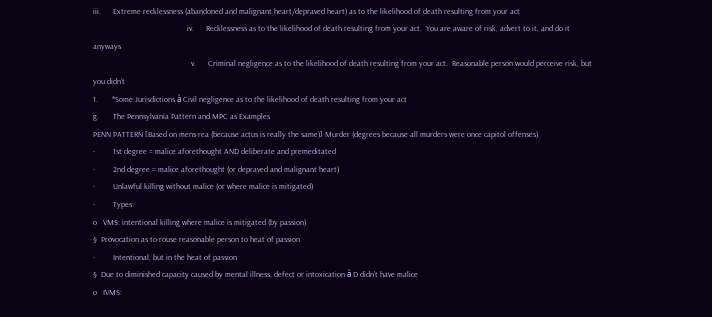iii.      Extreme recklessness (abandoned and malignant heart/depraved heart) as to the likelihood of death resulting from your act
                                               iv.      Recklessness as to the likelihood of death resulting from your act.  You are aware of risk, advert to it, and do it anyways
                                                 v.      Criminal negligence as to the likelihood of death resulting from your act.  Reasonable person would perceive risk, but you didn’t
1.       *Some Jurisdictions à Civil negligence as to the likelihood of death resulting from your act
g.       The Pennsylvania Pattern and MPC as Examples
PENN PATTERN [Based on mens rea (because actus is really the same)] Murder (degrees because all murders were once capitol offenses)
·         1st degree = malice aforethought AND deliberate and premeditated
·         2nd degree = malice aforethought (or depraved and malignant heart)
·         Unlawful killing without malice (or where malice is mitigated)
·         Types:
o   VMS: intentional killing where malice is mitigated (by passion)
§  Provocation as to rouse reasonable person to heat of passion
·         Intentional, but in the heat of passion
§  Due to diminished capacity caused by mental illness, defect or intoxication à D didn’t have malice
o   IVMS: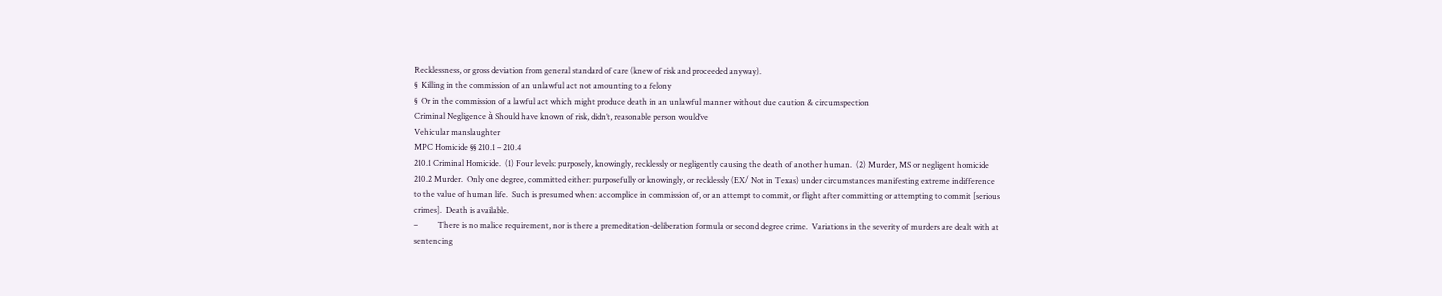Recklessness, or gross deviation from general standard of care (knew of risk and proceeded anyway).
§  Killing in the commission of an unlawful act not amounting to a felony
§  Or in the commission of a lawful act which might produce death in an unlawful manner without due caution & circumspection
Criminal Negligence à Should have known of risk, didn’t, reasonable person would’ve
Vehicular manslaughter
MPC Homicide §§ 210.1 – 210.4
210.1 Criminal Homicide.  (1) Four levels: purposely, knowingly, recklessly or negligently causing the death of another human.  (2) Murder, MS or negligent homicide
210.2 Murder.  Only one degree, committed either: purposefully or knowingly, or recklessly (EX/ Not in Texas) under circumstances manifesting extreme indifference to the value of human life.  Such is presumed when: accomplice in commission of, or an attempt to commit, or flight after committing or attempting to commit [serious crimes].  Death is available.
–          There is no malice requirement, nor is there a premeditation-deliberation formula or second degree crime.  Variations in the severity of murders are dealt with at sentencing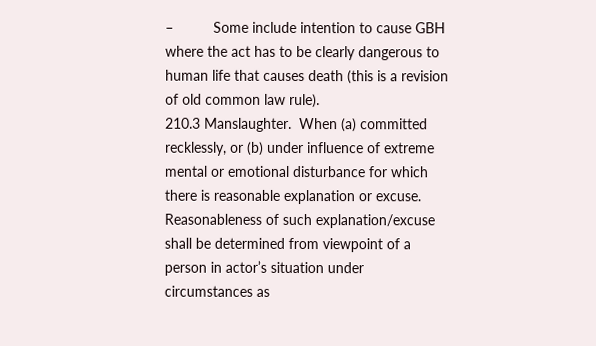–          Some include intention to cause GBH where the act has to be clearly dangerous to human life that causes death (this is a revision of old common law rule).
210.3 Manslaughter.  When (a) committed recklessly, or (b) under influence of extreme mental or emotional disturbance for which there is reasonable explanation or excuse.  Reasonableness of such explanation/excuse shall be determined from viewpoint of a person in actor’s situation under circumstances as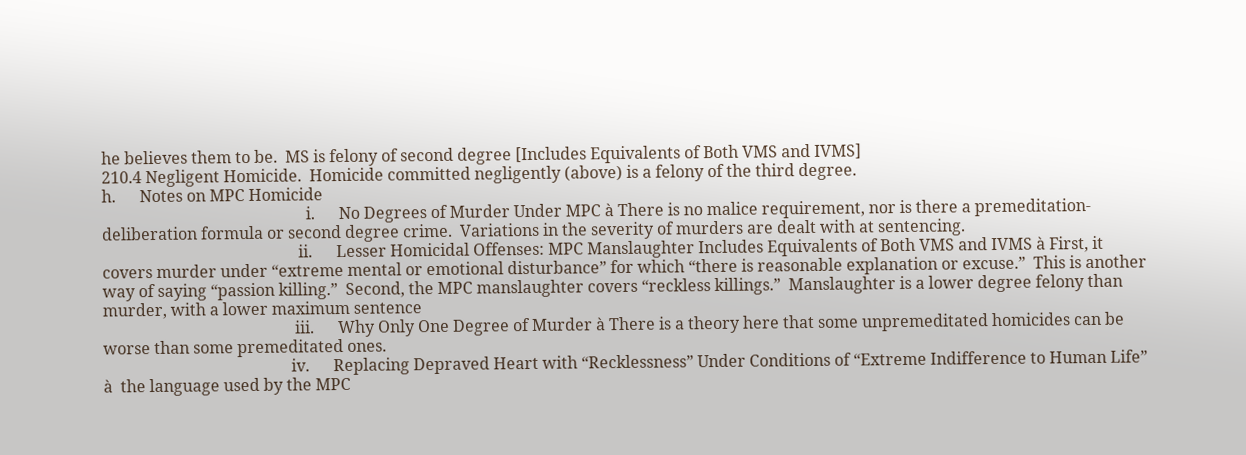he believes them to be.  MS is felony of second degree [Includes Equivalents of Both VMS and IVMS]
210.4 Negligent Homicide.  Homicide committed negligently (above) is a felony of the third degree.
h.      Notes on MPC Homicide
                                                   i.      No Degrees of Murder Under MPC à There is no malice requirement, nor is there a premeditation-deliberation formula or second degree crime.  Variations in the severity of murders are dealt with at sentencing.
                                                 ii.      Lesser Homicidal Offenses: MPC Manslaughter Includes Equivalents of Both VMS and IVMS à First, it covers murder under “extreme mental or emotional disturbance” for which “there is reasonable explanation or excuse.”  This is another way of saying “passion killing.”  Second, the MPC manslaughter covers “reckless killings.”  Manslaughter is a lower degree felony than murder, with a lower maximum sentence
                                                iii.      Why Only One Degree of Murder à There is a theory here that some unpremeditated homicides can be worse than some premeditated ones.
                                               iv.      Replacing Depraved Heart with “Recklessness” Under Conditions of “Extreme Indifference to Human Life”  à  the language used by the MPC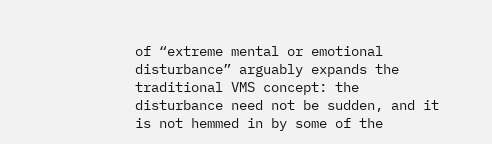of “extreme mental or emotional disturbance” arguably expands the traditional VMS concept: the disturbance need not be sudden, and it is not hemmed in by some of the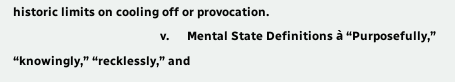historic limits on cooling off or provocation.
                                                 v.      Mental State Definitions à “Purposefully,” “knowingly,” “recklessly,” and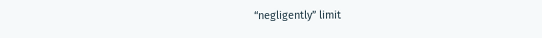“negligently” limit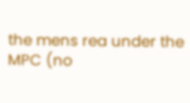the mens rea under the MPC (no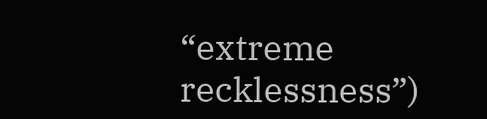“extreme recklessness”)